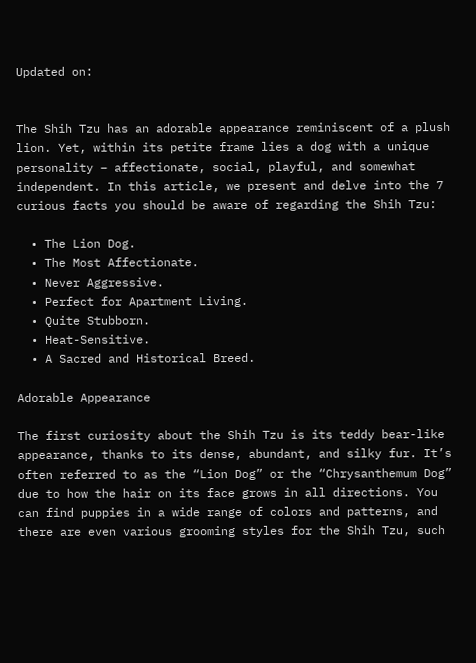Updated on:


The Shih Tzu has an adorable appearance reminiscent of a plush lion. Yet, within its petite frame lies a dog with a unique personality – affectionate, social, playful, and somewhat independent. In this article, we present and delve into the 7 curious facts you should be aware of regarding the Shih Tzu:

  • The Lion Dog.
  • The Most Affectionate.
  • Never Aggressive.
  • Perfect for Apartment Living.
  • Quite Stubborn.
  • Heat-Sensitive.
  • A Sacred and Historical Breed.

Adorable Appearance

The first curiosity about the Shih Tzu is its teddy bear-like appearance, thanks to its dense, abundant, and silky fur. It’s often referred to as the “Lion Dog” or the “Chrysanthemum Dog” due to how the hair on its face grows in all directions. You can find puppies in a wide range of colors and patterns, and there are even various grooming styles for the Shih Tzu, such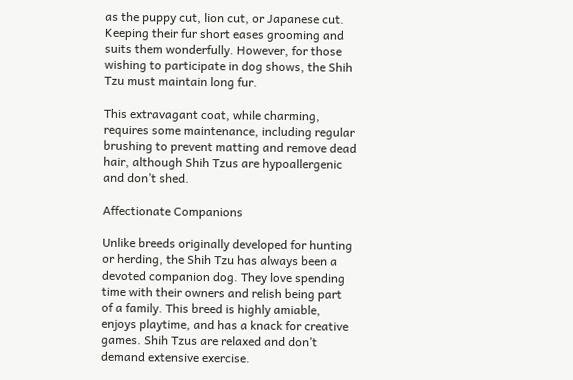as the puppy cut, lion cut, or Japanese cut. Keeping their fur short eases grooming and suits them wonderfully. However, for those wishing to participate in dog shows, the Shih Tzu must maintain long fur.

This extravagant coat, while charming, requires some maintenance, including regular brushing to prevent matting and remove dead hair, although Shih Tzus are hypoallergenic and don’t shed.

Affectionate Companions

Unlike breeds originally developed for hunting or herding, the Shih Tzu has always been a devoted companion dog. They love spending time with their owners and relish being part of a family. This breed is highly amiable, enjoys playtime, and has a knack for creative games. Shih Tzus are relaxed and don’t demand extensive exercise.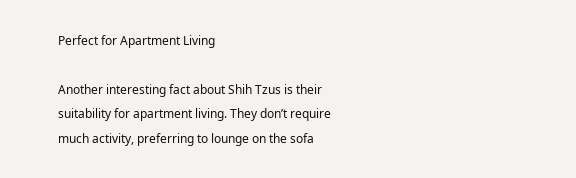Perfect for Apartment Living

Another interesting fact about Shih Tzus is their suitability for apartment living. They don’t require much activity, preferring to lounge on the sofa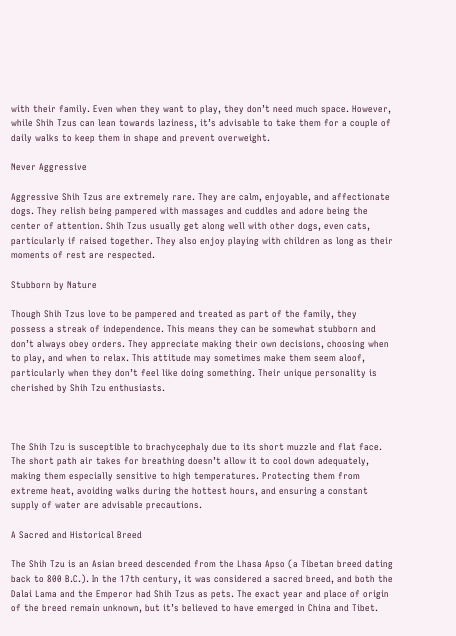with their family. Even when they want to play, they don’t need much space. However, while Shih Tzus can lean towards laziness, it’s advisable to take them for a couple of daily walks to keep them in shape and prevent overweight.

Never Aggressive

Aggressive Shih Tzus are extremely rare. They are calm, enjoyable, and affectionate dogs. They relish being pampered with massages and cuddles and adore being the center of attention. Shih Tzus usually get along well with other dogs, even cats, particularly if raised together. They also enjoy playing with children as long as their moments of rest are respected.

Stubborn by Nature

Though Shih Tzus love to be pampered and treated as part of the family, they possess a streak of independence. This means they can be somewhat stubborn and don’t always obey orders. They appreciate making their own decisions, choosing when to play, and when to relax. This attitude may sometimes make them seem aloof, particularly when they don’t feel like doing something. Their unique personality is cherished by Shih Tzu enthusiasts.



The Shih Tzu is susceptible to brachycephaly due to its short muzzle and flat face. The short path air takes for breathing doesn’t allow it to cool down adequately, making them especially sensitive to high temperatures. Protecting them from extreme heat, avoiding walks during the hottest hours, and ensuring a constant supply of water are advisable precautions.

A Sacred and Historical Breed

The Shih Tzu is an Asian breed descended from the Lhasa Apso (a Tibetan breed dating back to 800 B.C.). In the 17th century, it was considered a sacred breed, and both the Dalai Lama and the Emperor had Shih Tzus as pets. The exact year and place of origin of the breed remain unknown, but it’s believed to have emerged in China and Tibet.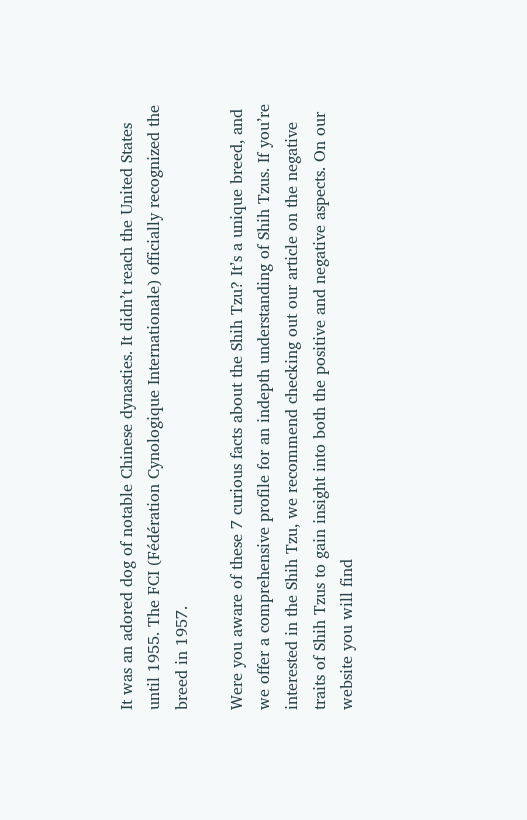It was an adored dog of notable Chinese dynasties. It didn’t reach the United States until 1955. The FCI (Fédération Cynologique Internationale) officially recognized the breed in 1957.

Were you aware of these 7 curious facts about the Shih Tzu? It’s a unique breed, and we offer a comprehensive profile for an indepth understanding of Shih Tzus. If you’re interested in the Shih Tzu, we recommend checking out our article on the negative traits of Shih Tzus to gain insight into both the positive and negative aspects. On our website you will find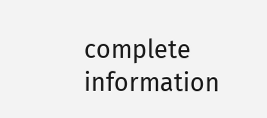complete information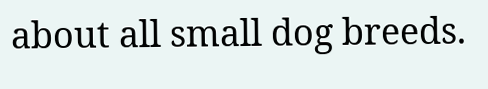about all small dog breeds.